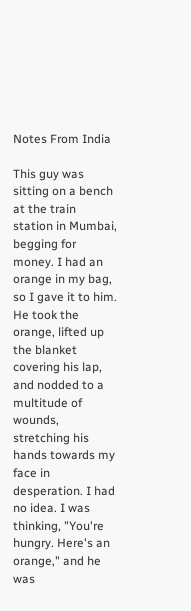Notes From India

This guy was sitting on a bench at the train station in Mumbai, begging for money. I had an orange in my bag, so I gave it to him. He took the orange, lifted up the blanket covering his lap, and nodded to a multitude of wounds, stretching his hands towards my face in desperation. I had no idea. I was thinking, "You're hungry. Here's an orange," and he was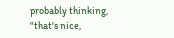probably thinking, "that's nice,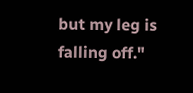but my leg is falling off."